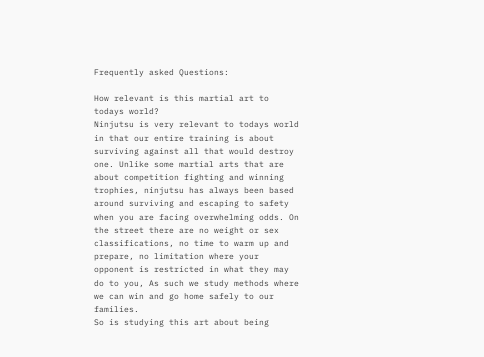Frequently asked Questions:

How relevant is this martial art to todays world?
Ninjutsu is very relevant to todays world in that our entire training is about surviving against all that would destroy one. Unlike some martial arts that are about competition fighting and winning trophies, ninjutsu has always been based around surviving and escaping to safety when you are facing overwhelming odds. On the street there are no weight or sex classifications, no time to warm up and prepare, no limitation where your opponent is restricted in what they may do to you, As such we study methods where we can win and go home safely to our families.
So is studying this art about being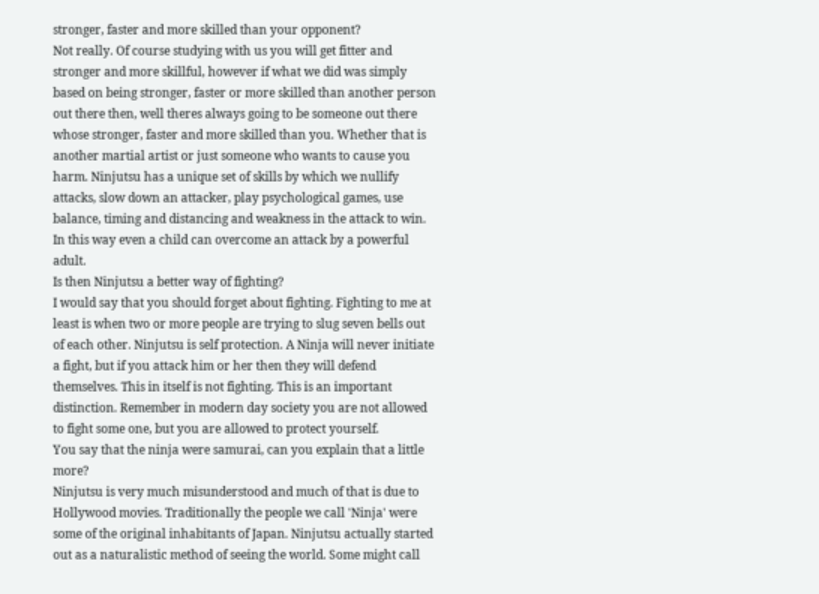stronger, faster and more skilled than your opponent?
Not really. Of course studying with us you will get fitter and stronger and more skillful, however if what we did was simply based on being stronger, faster or more skilled than another person out there then, well theres always going to be someone out there whose stronger, faster and more skilled than you. Whether that is another martial artist or just someone who wants to cause you harm. Ninjutsu has a unique set of skills by which we nullify attacks, slow down an attacker, play psychological games, use balance, timing and distancing and weakness in the attack to win. In this way even a child can overcome an attack by a powerful adult.
Is then Ninjutsu a better way of fighting?
I would say that you should forget about fighting. Fighting to me at least is when two or more people are trying to slug seven bells out of each other. Ninjutsu is self protection. A Ninja will never initiate a fight, but if you attack him or her then they will defend themselves. This in itself is not fighting. This is an important distinction. Remember in modern day society you are not allowed to fight some one, but you are allowed to protect yourself.
You say that the ninja were samurai, can you explain that a little more?
Ninjutsu is very much misunderstood and much of that is due to Hollywood movies. Traditionally the people we call 'Ninja' were some of the original inhabitants of Japan. Ninjutsu actually started out as a naturalistic method of seeing the world. Some might call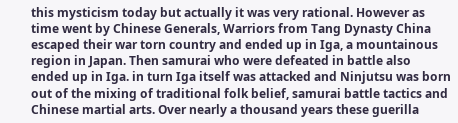this mysticism today but actually it was very rational. However as time went by Chinese Generals, Warriors from Tang Dynasty China escaped their war torn country and ended up in Iga, a mountainous region in Japan. Then samurai who were defeated in battle also ended up in Iga. in turn Iga itself was attacked and Ninjutsu was born out of the mixing of traditional folk belief, samurai battle tactics and Chinese martial arts. Over nearly a thousand years these guerilla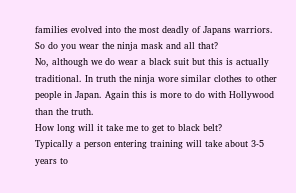families evolved into the most deadly of Japans warriors.
So do you wear the ninja mask and all that?
No, although we do wear a black suit but this is actually traditional. In truth the ninja wore similar clothes to other people in Japan. Again this is more to do with Hollywood than the truth.
How long will it take me to get to black belt?
Typically a person entering training will take about 3-5 years to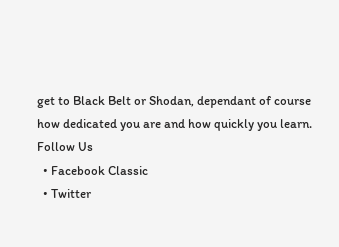get to Black Belt or Shodan, dependant of course how dedicated you are and how quickly you learn.
Follow Us
  • Facebook Classic
  • Twitter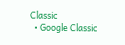Classic
  • Google Classic